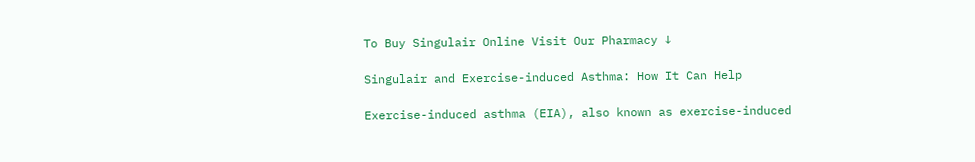To Buy Singulair Online Visit Our Pharmacy ↓

Singulair and Exercise-induced Asthma: How It Can Help

Exercise-induced asthma (EIA), also known as exercise-induced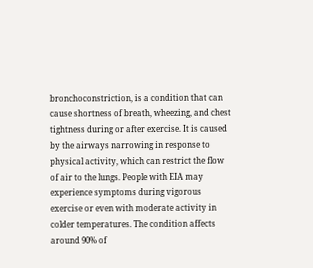bronchoconstriction, is a condition that can cause shortness of breath, wheezing, and chest tightness during or after exercise. It is caused by the airways narrowing in response to physical activity, which can restrict the flow of air to the lungs. People with EIA may experience symptoms during vigorous exercise or even with moderate activity in colder temperatures. The condition affects around 90% of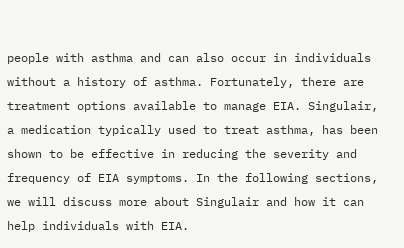people with asthma and can also occur in individuals without a history of asthma. Fortunately, there are treatment options available to manage EIA. Singulair, a medication typically used to treat asthma, has been shown to be effective in reducing the severity and frequency of EIA symptoms. In the following sections, we will discuss more about Singulair and how it can help individuals with EIA.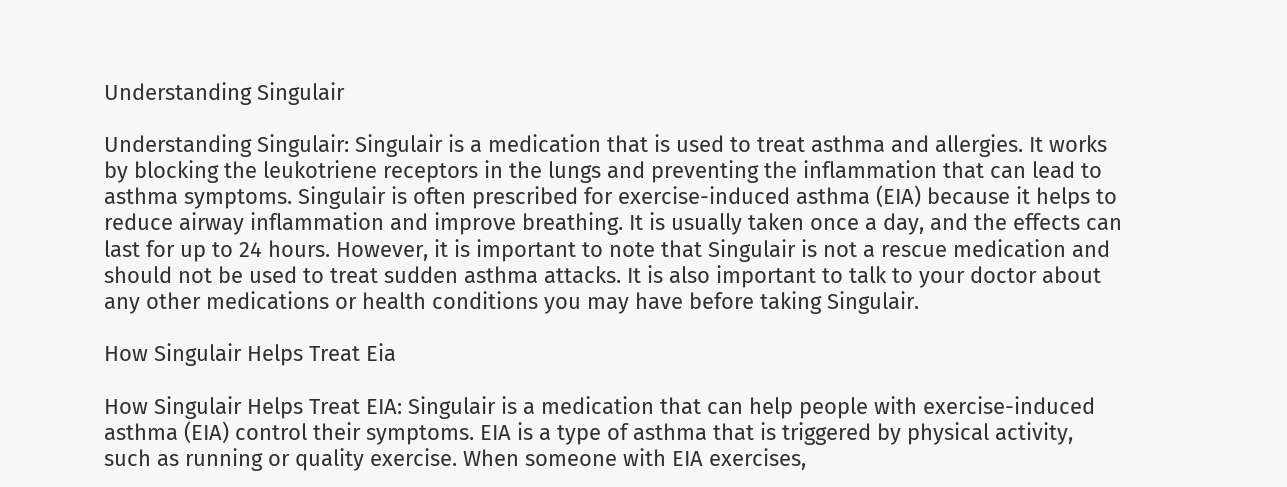Understanding Singulair

Understanding Singulair: Singulair is a medication that is used to treat asthma and allergies. It works by blocking the leukotriene receptors in the lungs and preventing the inflammation that can lead to asthma symptoms. Singulair is often prescribed for exercise-induced asthma (EIA) because it helps to reduce airway inflammation and improve breathing. It is usually taken once a day, and the effects can last for up to 24 hours. However, it is important to note that Singulair is not a rescue medication and should not be used to treat sudden asthma attacks. It is also important to talk to your doctor about any other medications or health conditions you may have before taking Singulair.

How Singulair Helps Treat Eia

How Singulair Helps Treat EIA: Singulair is a medication that can help people with exercise-induced asthma (EIA) control their symptoms. EIA is a type of asthma that is triggered by physical activity, such as running or quality exercise. When someone with EIA exercises,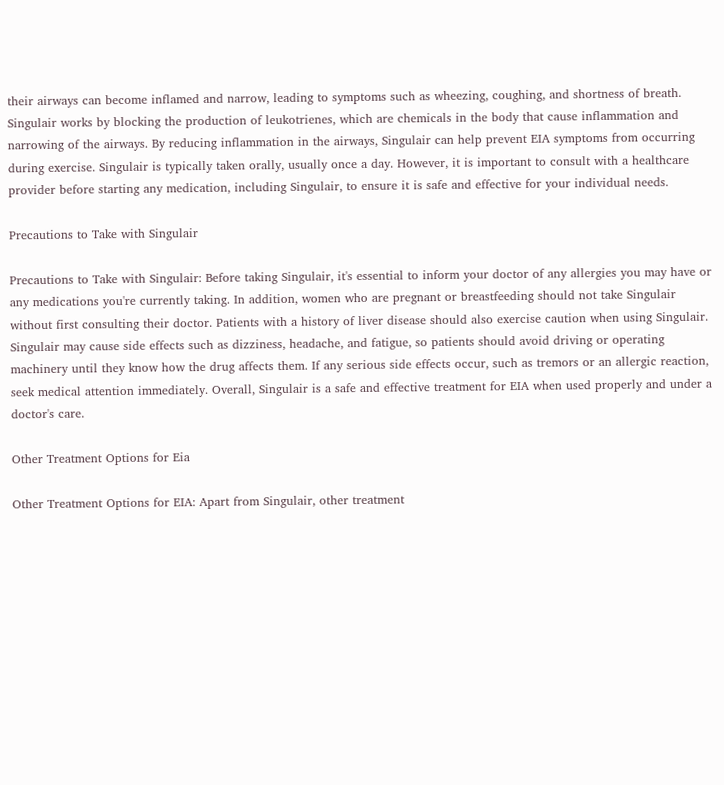their airways can become inflamed and narrow, leading to symptoms such as wheezing, coughing, and shortness of breath. Singulair works by blocking the production of leukotrienes, which are chemicals in the body that cause inflammation and narrowing of the airways. By reducing inflammation in the airways, Singulair can help prevent EIA symptoms from occurring during exercise. Singulair is typically taken orally, usually once a day. However, it is important to consult with a healthcare provider before starting any medication, including Singulair, to ensure it is safe and effective for your individual needs.

Precautions to Take with Singulair

Precautions to Take with Singulair: Before taking Singulair, it's essential to inform your doctor of any allergies you may have or any medications you're currently taking. In addition, women who are pregnant or breastfeeding should not take Singulair without first consulting their doctor. Patients with a history of liver disease should also exercise caution when using Singulair. Singulair may cause side effects such as dizziness, headache, and fatigue, so patients should avoid driving or operating machinery until they know how the drug affects them. If any serious side effects occur, such as tremors or an allergic reaction, seek medical attention immediately. Overall, Singulair is a safe and effective treatment for EIA when used properly and under a doctor's care.

Other Treatment Options for Eia

Other Treatment Options for EIA: Apart from Singulair, other treatment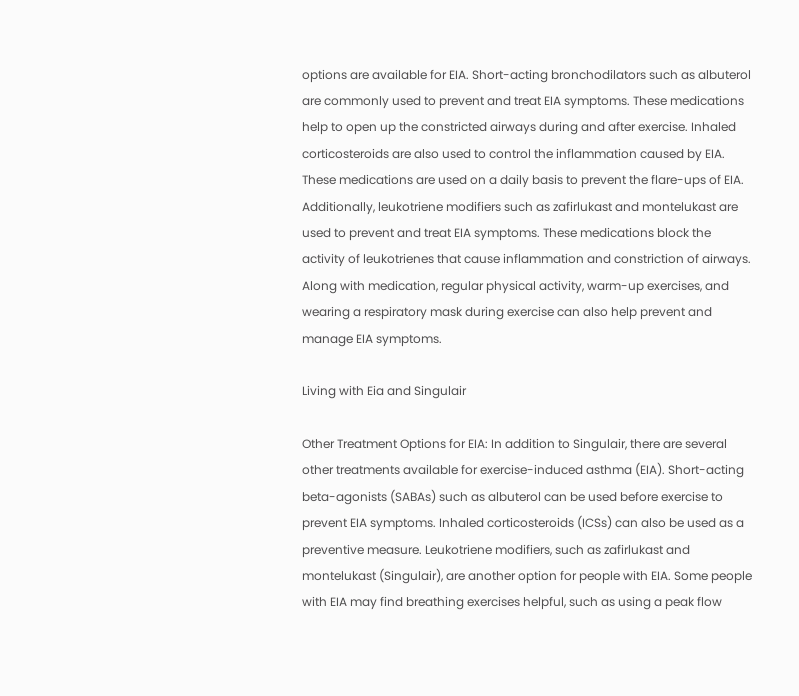options are available for EIA. Short-acting bronchodilators such as albuterol are commonly used to prevent and treat EIA symptoms. These medications help to open up the constricted airways during and after exercise. Inhaled corticosteroids are also used to control the inflammation caused by EIA. These medications are used on a daily basis to prevent the flare-ups of EIA. Additionally, leukotriene modifiers such as zafirlukast and montelukast are used to prevent and treat EIA symptoms. These medications block the activity of leukotrienes that cause inflammation and constriction of airways. Along with medication, regular physical activity, warm-up exercises, and wearing a respiratory mask during exercise can also help prevent and manage EIA symptoms.

Living with Eia and Singulair

Other Treatment Options for EIA: In addition to Singulair, there are several other treatments available for exercise-induced asthma (EIA). Short-acting beta-agonists (SABAs) such as albuterol can be used before exercise to prevent EIA symptoms. Inhaled corticosteroids (ICSs) can also be used as a preventive measure. Leukotriene modifiers, such as zafirlukast and montelukast (Singulair), are another option for people with EIA. Some people with EIA may find breathing exercises helpful, such as using a peak flow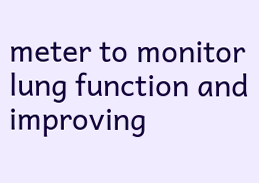meter to monitor lung function and improving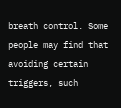breath control. Some people may find that avoiding certain triggers, such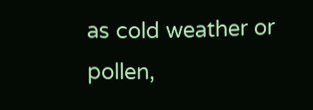as cold weather or pollen,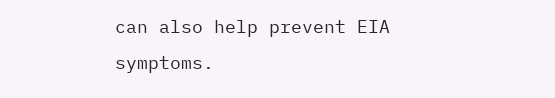can also help prevent EIA symptoms.